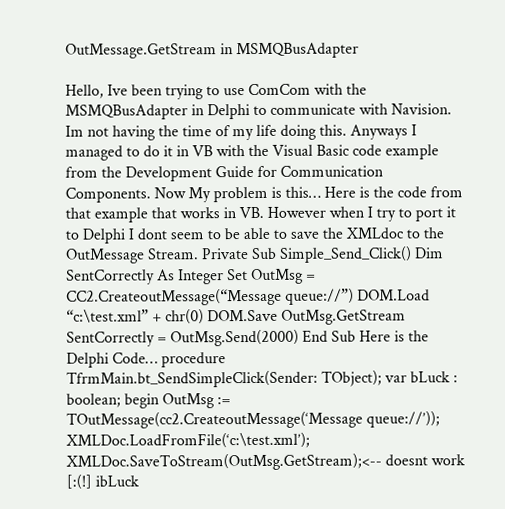OutMessage.GetStream in MSMQBusAdapter

Hello, Ive been trying to use ComCom with the MSMQBusAdapter in Delphi to communicate with Navision. Im not having the time of my life doing this. Anyways I managed to do it in VB with the Visual Basic code example from the Development Guide for Communication Components. Now My problem is this… Here is the code from that example that works in VB. However when I try to port it to Delphi I dont seem to be able to save the XMLdoc to the OutMessage Stream. Private Sub Simple_Send_Click() Dim SentCorrectly As Integer Set OutMsg = CC2.CreateoutMessage(“Message queue://”) DOM.Load “c:\test.xml” + chr(0) DOM.Save OutMsg.GetStream SentCorrectly = OutMsg.Send(2000) End Sub Here is the Delphi Code… procedure TfrmMain.bt_SendSimpleClick(Sender: TObject); var bLuck : boolean; begin OutMsg := TOutMessage(cc2.CreateoutMessage(‘Message queue://’)); XMLDoc.LoadFromFile(‘c:\test.xml’); XMLDoc.SaveToStream(OutMsg.GetStream);<-- doesnt work [:(!] ibLuck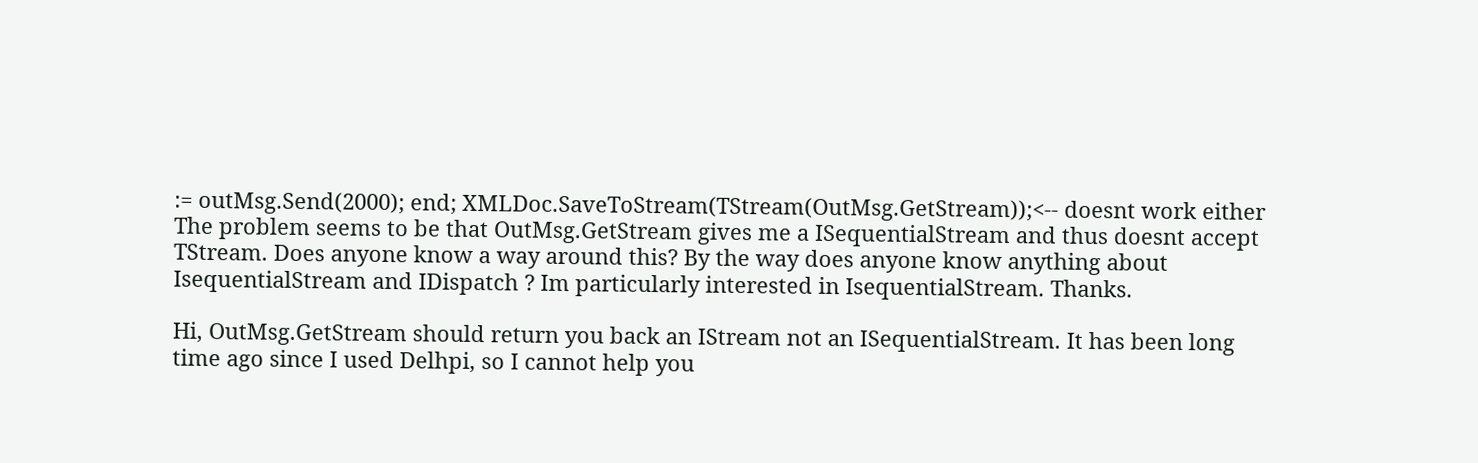:= outMsg.Send(2000); end; XMLDoc.SaveToStream(TStream(OutMsg.GetStream));<-- doesnt work either The problem seems to be that OutMsg.GetStream gives me a ISequentialStream and thus doesnt accept TStream. Does anyone know a way around this? By the way does anyone know anything about IsequentialStream and IDispatch ? Im particularly interested in IsequentialStream. Thanks.

Hi, OutMsg.GetStream should return you back an IStream not an ISequentialStream. It has been long time ago since I used Delhpi, so I cannot help you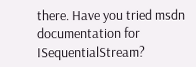there. Have you tried msdn documentation for ISequentialStream?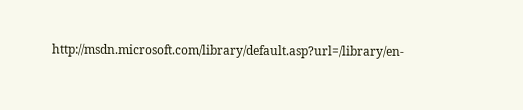http://msdn.microsoft.com/library/default.asp?url=/library/en-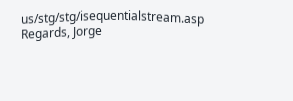us/stg/stg/isequentialstream.asp Regards, Jorge